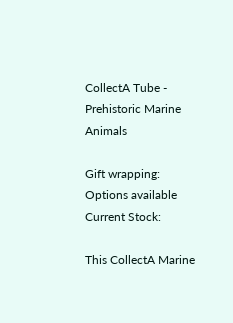CollectA Tube - Prehistoric Marine Animals

Gift wrapping:
Options available
Current Stock:

This CollectA Marine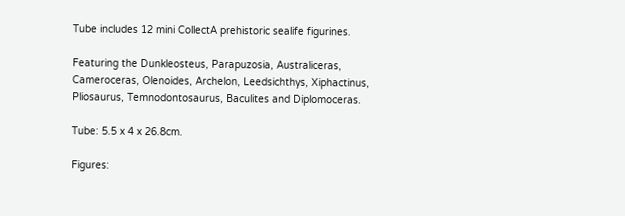Tube includes 12 mini CollectA prehistoric sealife figurines.

Featuring the Dunkleosteus, Parapuzosia, Australiceras, Cameroceras, Olenoides, Archelon, Leedsichthys, Xiphactinus, Pliosaurus, Temnodontosaurus, Baculites and Diplomoceras.

Tube: 5.5 x 4 x 26.8cm.

Figures: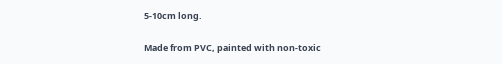5-10cm long.

Made from PVC, painted with non-toxic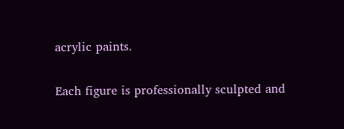acrylic paints.

Each figure is professionally sculpted and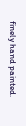finely hand painted.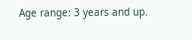Age range: 3 years and up.